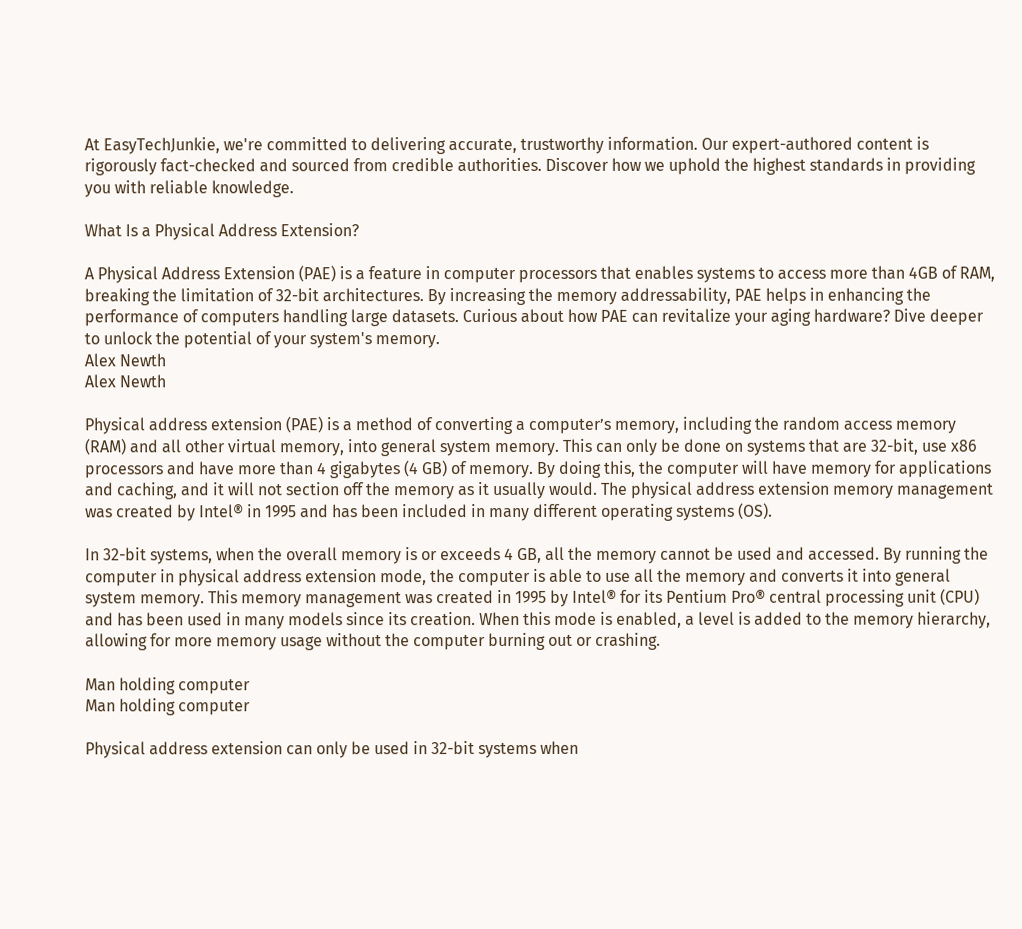At EasyTechJunkie, we're committed to delivering accurate, trustworthy information. Our expert-authored content is rigorously fact-checked and sourced from credible authorities. Discover how we uphold the highest standards in providing you with reliable knowledge.

What Is a Physical Address Extension?

A Physical Address Extension (PAE) is a feature in computer processors that enables systems to access more than 4GB of RAM, breaking the limitation of 32-bit architectures. By increasing the memory addressability, PAE helps in enhancing the performance of computers handling large datasets. Curious about how PAE can revitalize your aging hardware? Dive deeper to unlock the potential of your system's memory.
Alex Newth
Alex Newth

Physical address extension (PAE) is a method of converting a computer’s memory, including the random access memory (RAM) and all other virtual memory, into general system memory. This can only be done on systems that are 32-bit, use x86 processors and have more than 4 gigabytes (4 GB) of memory. By doing this, the computer will have memory for applications and caching, and it will not section off the memory as it usually would. The physical address extension memory management was created by Intel® in 1995 and has been included in many different operating systems (OS).

In 32-bit systems, when the overall memory is or exceeds 4 GB, all the memory cannot be used and accessed. By running the computer in physical address extension mode, the computer is able to use all the memory and converts it into general system memory. This memory management was created in 1995 by Intel® for its Pentium Pro® central processing unit (CPU) and has been used in many models since its creation. When this mode is enabled, a level is added to the memory hierarchy, allowing for more memory usage without the computer burning out or crashing.

Man holding computer
Man holding computer

Physical address extension can only be used in 32-bit systems when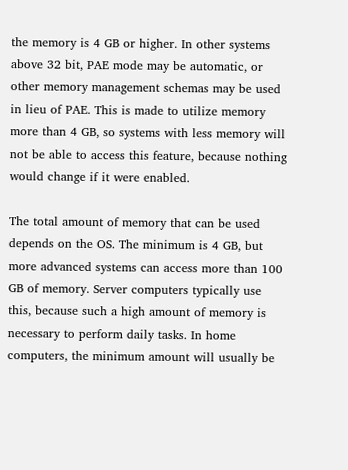the memory is 4 GB or higher. In other systems above 32 bit, PAE mode may be automatic, or other memory management schemas may be used in lieu of PAE. This is made to utilize memory more than 4 GB, so systems with less memory will not be able to access this feature, because nothing would change if it were enabled.

The total amount of memory that can be used depends on the OS. The minimum is 4 GB, but more advanced systems can access more than 100 GB of memory. Server computers typically use this, because such a high amount of memory is necessary to perform daily tasks. In home computers, the minimum amount will usually be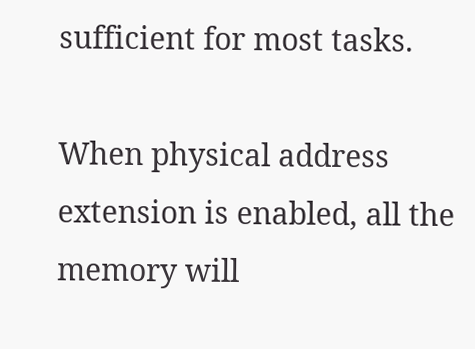sufficient for most tasks.

When physical address extension is enabled, all the memory will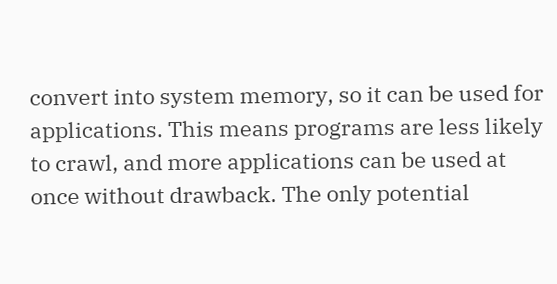convert into system memory, so it can be used for applications. This means programs are less likely to crawl, and more applications can be used at once without drawback. The only potential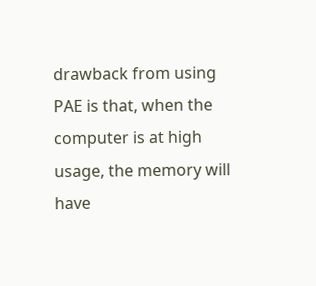drawback from using PAE is that, when the computer is at high usage, the memory will have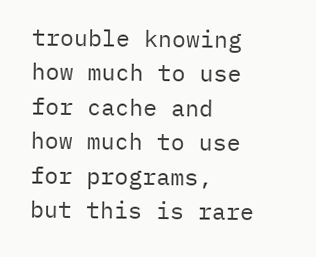trouble knowing how much to use for cache and how much to use for programs, but this is rare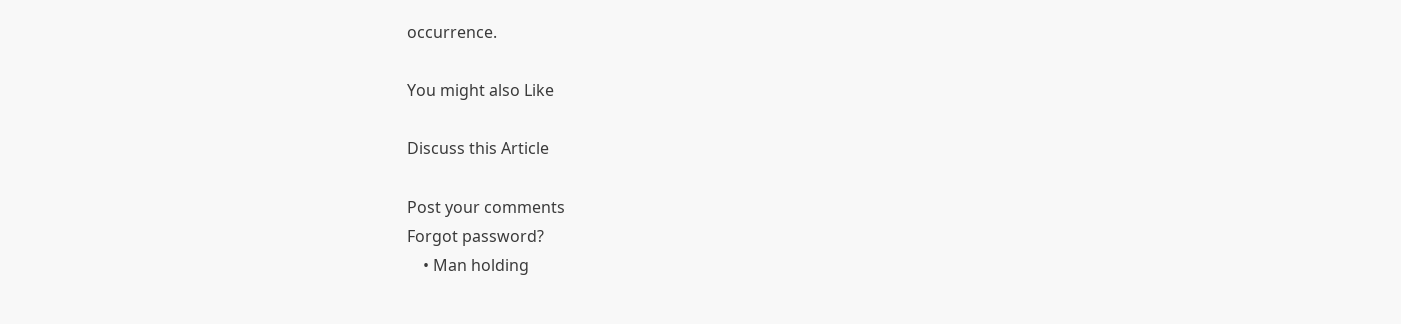occurrence.

You might also Like

Discuss this Article

Post your comments
Forgot password?
    • Man holding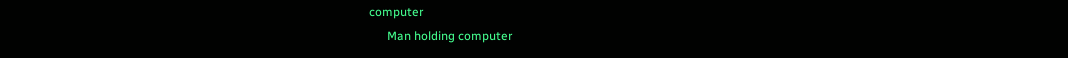computer
      Man holding computer